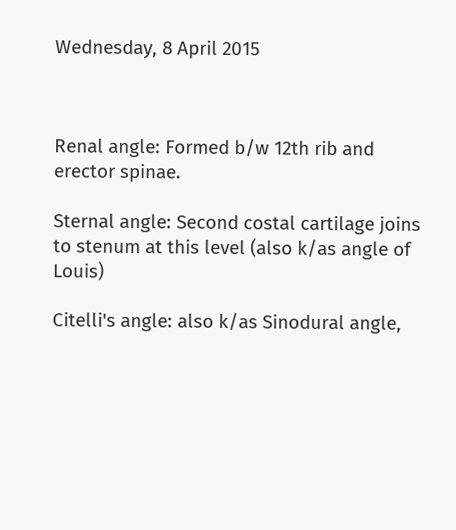Wednesday, 8 April 2015



Renal angle: Formed b/w 12th rib and erector spinae.

Sternal angle: Second costal cartilage joins to stenum at this level (also k/as angle of Louis)

Citelli's angle: also k/as Sinodural angle,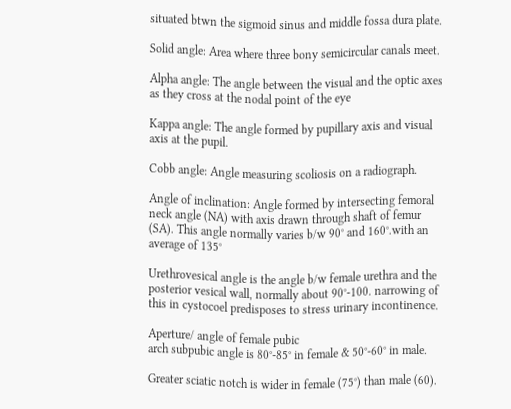situated btwn the sigmoid sinus and middle fossa dura plate.

Solid angle: Area where three bony semicircular canals meet.

Alpha angle: The angle between the visual and the optic axes as they cross at the nodal point of the eye

Kappa angle: The angle formed by pupillary axis and visual axis at the pupil.

Cobb angle: Angle measuring scoliosis on a radiograph.

Angle of inclination: Angle formed by intersecting femoral neck angle (NA) with axis drawn through shaft of femur (SA). This angle normally varies b/w 90° and 160°.with an average of 135°

Urethrovesical angle is the angle b/w female urethra and the posterior vesical wall, normally about 90°-100. narrowing of this in cystocoel predisposes to stress urinary incontinence.

Aperture/ angle of female pubic
arch subpubic angle is 80°-85° in female & 50°-60° in male.

Greater sciatic notch is wider in female (75°) than male (60).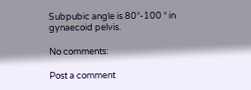Subpubic angle is 80°-100 ° in gynaecoid pelvis.

No comments:

Post a comment